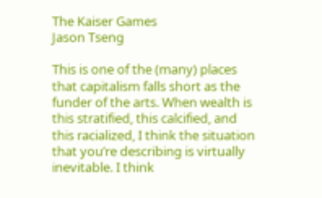The Kaiser Games
Jason Tseng

This is one of the (many) places that capitalism falls short as the funder of the arts. When wealth is this stratified, this calcified, and this racialized, I think the situation that you’re describing is virtually inevitable. I think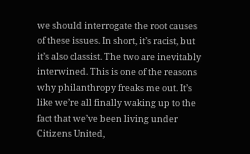we should interrogate the root causes of these issues. In short, it’s racist, but it’s also classist. The two are inevitably interwined. This is one of the reasons why philanthropy freaks me out. It’s like we’re all finally waking up to the fact that we’ve been living under Citizens United,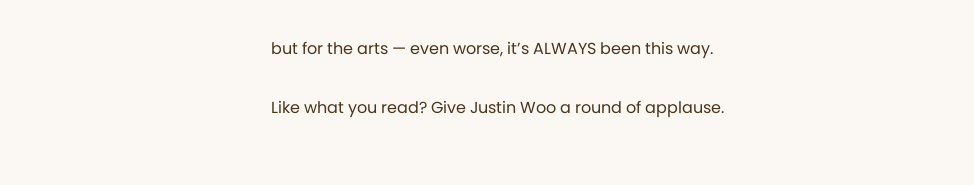but for the arts — even worse, it’s ALWAYS been this way.

Like what you read? Give Justin Woo a round of applause.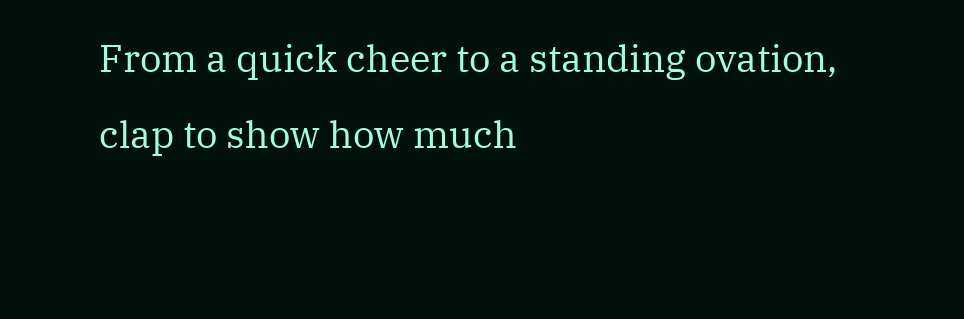From a quick cheer to a standing ovation, clap to show how much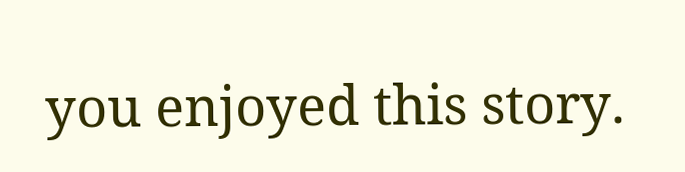you enjoyed this story.